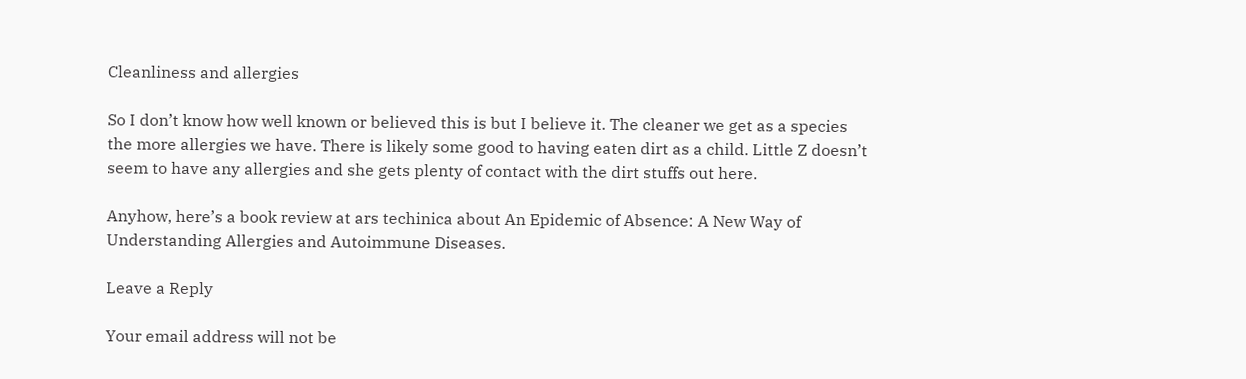Cleanliness and allergies

So I don’t know how well known or believed this is but I believe it. The cleaner we get as a species the more allergies we have. There is likely some good to having eaten dirt as a child. Little Z doesn’t seem to have any allergies and she gets plenty of contact with the dirt stuffs out here.

Anyhow, here’s a book review at ars techinica about An Epidemic of Absence: A New Way of Understanding Allergies and Autoimmune Diseases.

Leave a Reply

Your email address will not be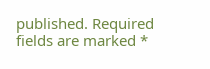published. Required fields are marked *